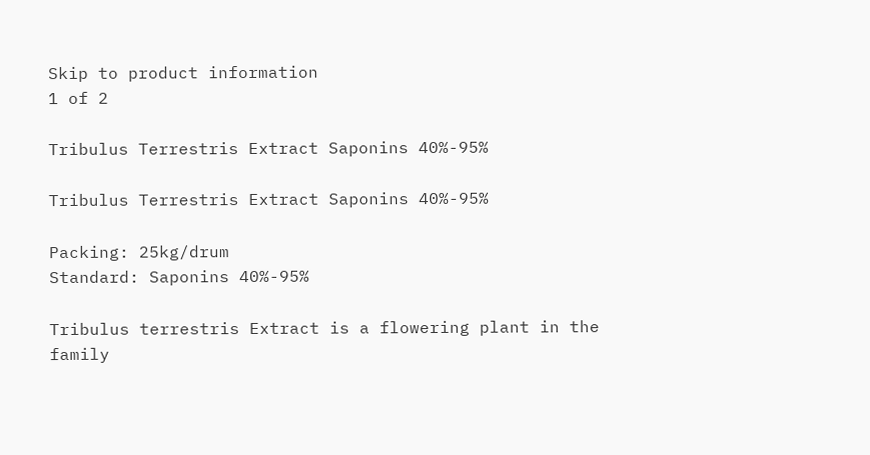Skip to product information
1 of 2

Tribulus Terrestris Extract Saponins 40%-95%

Tribulus Terrestris Extract Saponins 40%-95%

Packing: 25kg/drum
Standard: Saponins 40%-95%

Tribulus terrestris Extract is a flowering plant in the family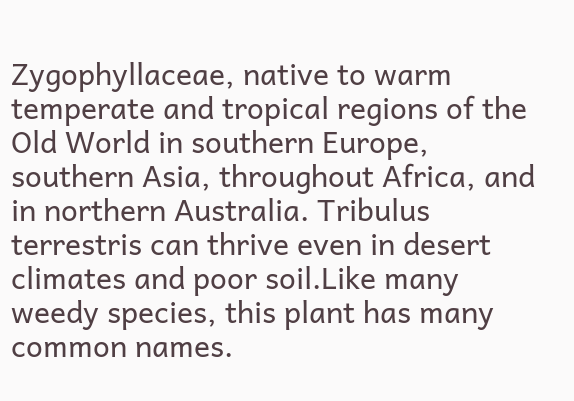Zygophyllaceae, native to warm temperate and tropical regions of the Old World in southern Europe, southern Asia, throughout Africa, and in northern Australia. Tribulus terrestris can thrive even in desert climates and poor soil.Like many weedy species, this plant has many common names.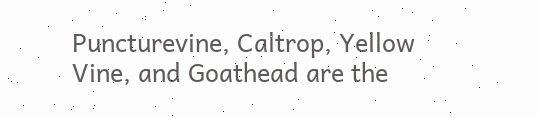Puncturevine, Caltrop, Yellow Vine, and Goathead are the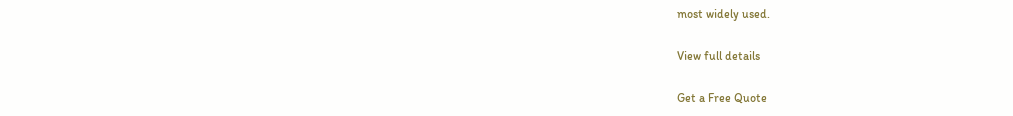most widely used.

View full details

Get a Free Quote